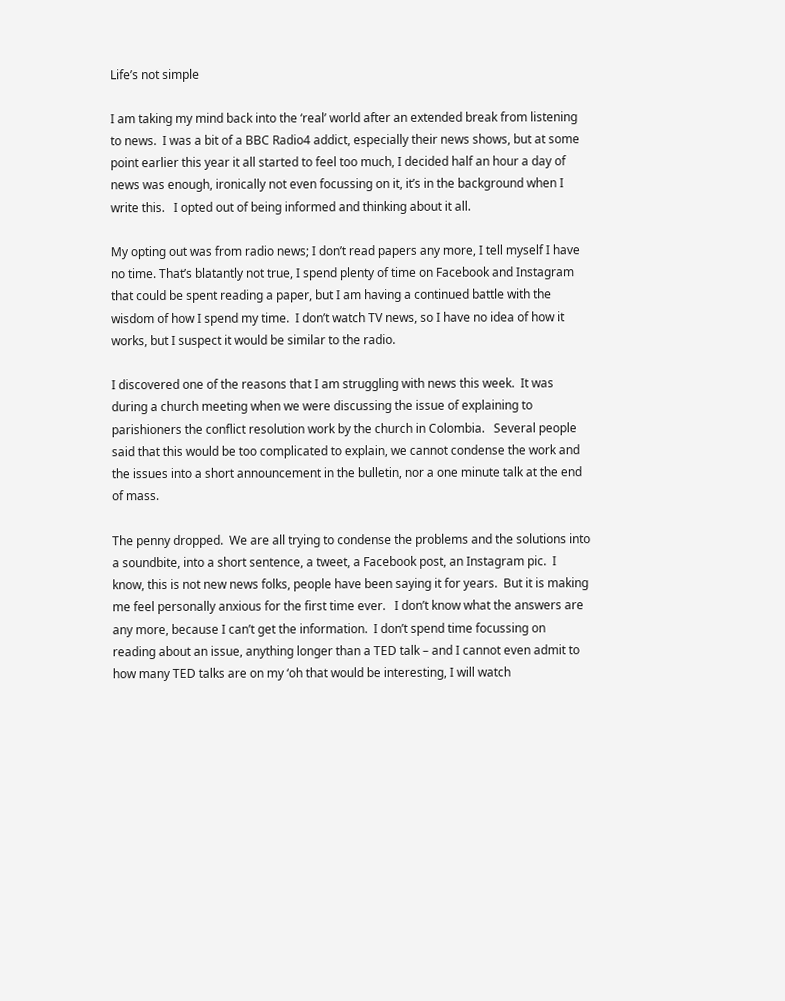Life’s not simple

I am taking my mind back into the ‘real’ world after an extended break from listening to news.  I was a bit of a BBC Radio4 addict, especially their news shows, but at some point earlier this year it all started to feel too much, I decided half an hour a day of news was enough, ironically not even focussing on it, it’s in the background when I write this.   I opted out of being informed and thinking about it all.

My opting out was from radio news; I don’t read papers any more, I tell myself I have no time. That’s blatantly not true, I spend plenty of time on Facebook and Instagram that could be spent reading a paper, but I am having a continued battle with the wisdom of how I spend my time.  I don’t watch TV news, so I have no idea of how it works, but I suspect it would be similar to the radio.

I discovered one of the reasons that I am struggling with news this week.  It was during a church meeting when we were discussing the issue of explaining to parishioners the conflict resolution work by the church in Colombia.   Several people said that this would be too complicated to explain, we cannot condense the work and the issues into a short announcement in the bulletin, nor a one minute talk at the end of mass.

The penny dropped.  We are all trying to condense the problems and the solutions into a soundbite, into a short sentence, a tweet, a Facebook post, an Instagram pic.  I know, this is not new news folks, people have been saying it for years.  But it is making me feel personally anxious for the first time ever.   I don’t know what the answers are any more, because I can’t get the information.  I don’t spend time focussing on reading about an issue, anything longer than a TED talk – and I cannot even admit to how many TED talks are on my ‘oh that would be interesting, I will watch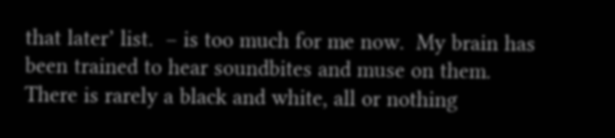that later’ list.  – is too much for me now.  My brain has been trained to hear soundbites and muse on them. There is rarely a black and white, all or nothing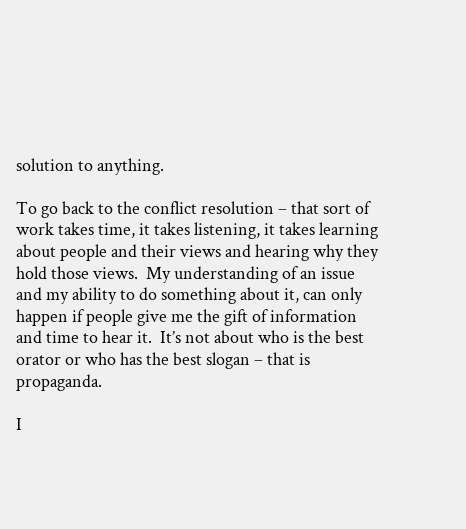solution to anything.

To go back to the conflict resolution – that sort of work takes time, it takes listening, it takes learning about people and their views and hearing why they hold those views.  My understanding of an issue and my ability to do something about it, can only happen if people give me the gift of information and time to hear it.  It’s not about who is the best orator or who has the best slogan – that is propaganda.

I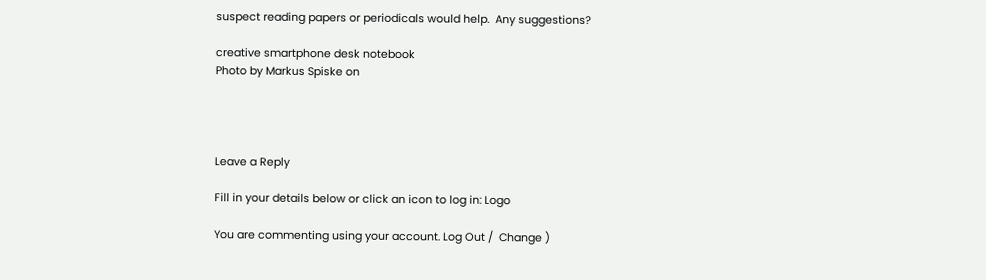suspect reading papers or periodicals would help.  Any suggestions?

creative smartphone desk notebook
Photo by Markus Spiske on




Leave a Reply

Fill in your details below or click an icon to log in: Logo

You are commenting using your account. Log Out /  Change )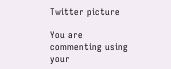Twitter picture

You are commenting using your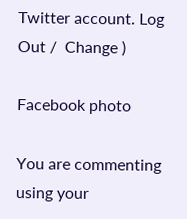Twitter account. Log Out /  Change )

Facebook photo

You are commenting using your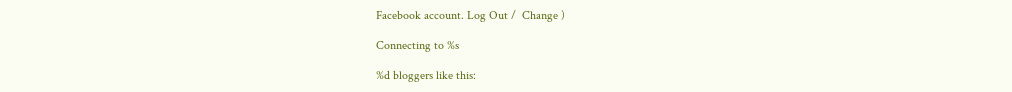Facebook account. Log Out /  Change )

Connecting to %s

%d bloggers like this: